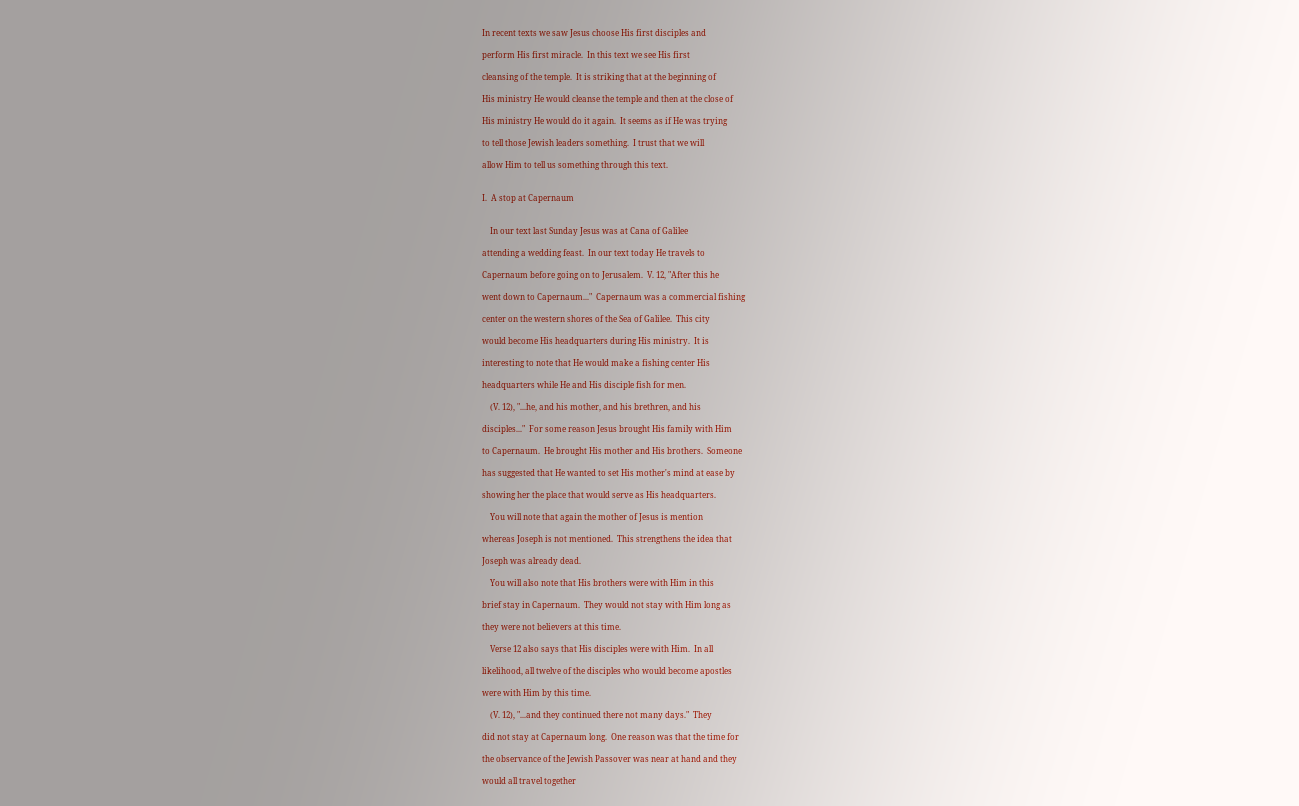In recent texts we saw Jesus choose His first disciples and

perform His first miracle.  In this text we see His first

cleansing of the temple.  It is striking that at the beginning of

His ministry He would cleanse the temple and then at the close of

His ministry He would do it again.  It seems as if He was trying

to tell those Jewish leaders something.  I trust that we will

allow Him to tell us something through this text.


I.  A stop at Capernaum


    In our text last Sunday Jesus was at Cana of Galilee

attending a wedding feast.  In our text today He travels to

Capernaum before going on to Jerusalem.  V. 12, "After this he

went down to Capernaum..."  Capernaum was a commercial fishing

center on the western shores of the Sea of Galilee.  This city

would become His headquarters during His ministry.  It is

interesting to note that He would make a fishing center His

headquarters while He and His disciple fish for men.

    (V. 12), "...he, and his mother, and his brethren, and his

disciples..."  For some reason Jesus brought His family with Him

to Capernaum.  He brought His mother and His brothers.  Someone

has suggested that He wanted to set His mother's mind at ease by

showing her the place that would serve as His headquarters.

    You will note that again the mother of Jesus is mention

whereas Joseph is not mentioned.  This strengthens the idea that

Joseph was already dead.

    You will also note that His brothers were with Him in this

brief stay in Capernaum.  They would not stay with Him long as

they were not believers at this time.

    Verse 12 also says that His disciples were with Him.  In all

likelihood, all twelve of the disciples who would become apostles

were with Him by this time.

    (V. 12), "...and they continued there not many days."  They

did not stay at Capernaum long.  One reason was that the time for

the observance of the Jewish Passover was near at hand and they

would all travel together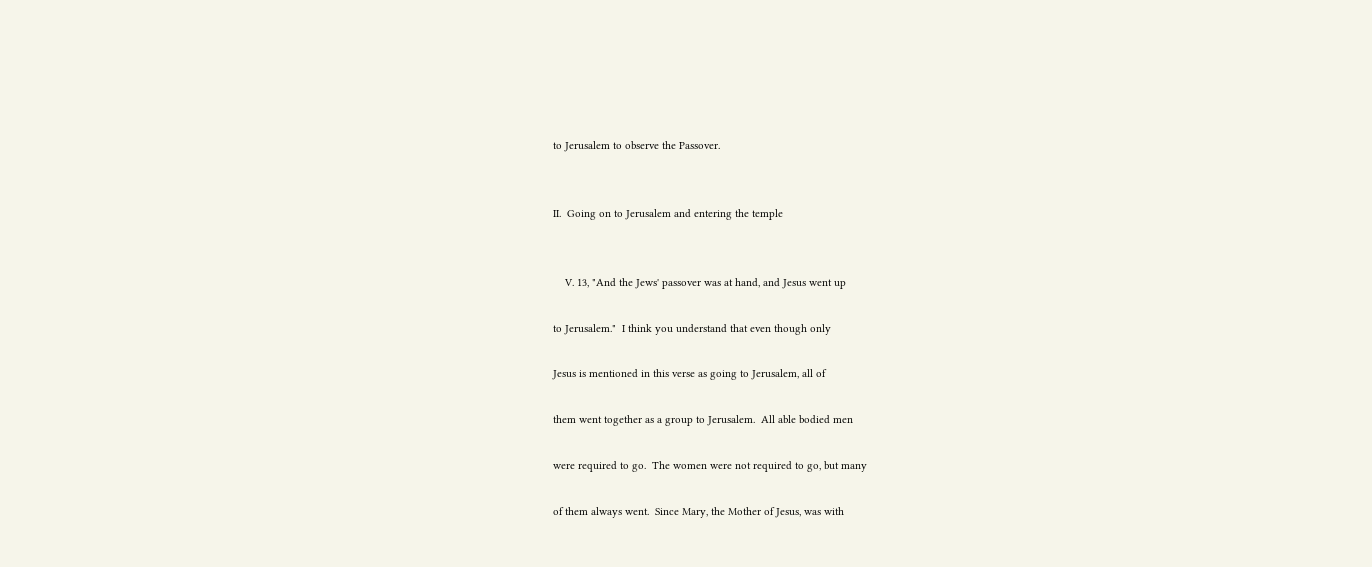to Jerusalem to observe the Passover.


II.  Going on to Jerusalem and entering the temple


    V. 13, "And the Jews' passover was at hand, and Jesus went up

to Jerusalem."  I think you understand that even though only

Jesus is mentioned in this verse as going to Jerusalem, all of

them went together as a group to Jerusalem.  All able bodied men

were required to go.  The women were not required to go, but many

of them always went.  Since Mary, the Mother of Jesus, was with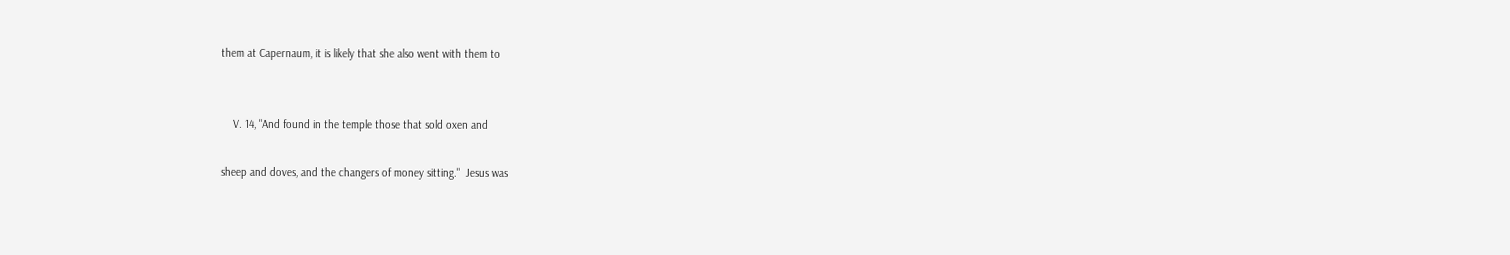them at Capernaum, it is likely that she also went with them to


    V. 14, "And found in the temple those that sold oxen and

sheep and doves, and the changers of money sitting."  Jesus was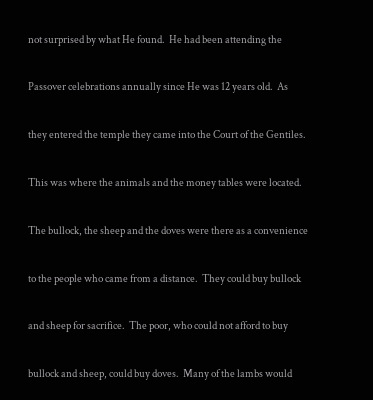not surprised by what He found.  He had been attending the

Passover celebrations annually since He was 12 years old.  As

they entered the temple they came into the Court of the Gentiles.

This was where the animals and the money tables were located.

The bullock, the sheep and the doves were there as a convenience

to the people who came from a distance.  They could buy bullock

and sheep for sacrifice.  The poor, who could not afford to buy

bullock and sheep, could buy doves.  Many of the lambs would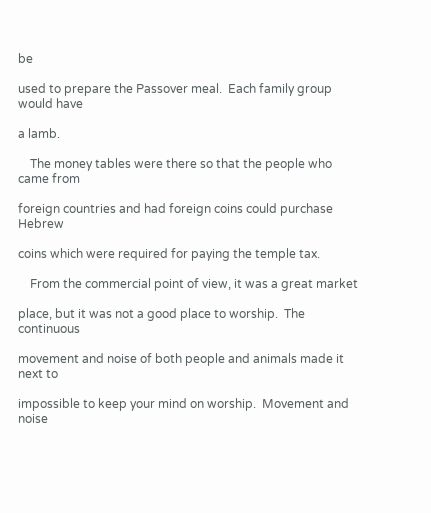be

used to prepare the Passover meal.  Each family group would have

a lamb.

    The money tables were there so that the people who came from

foreign countries and had foreign coins could purchase Hebrew

coins which were required for paying the temple tax.

    From the commercial point of view, it was a great market

place, but it was not a good place to worship.  The continuous

movement and noise of both people and animals made it next to

impossible to keep your mind on worship.  Movement and noise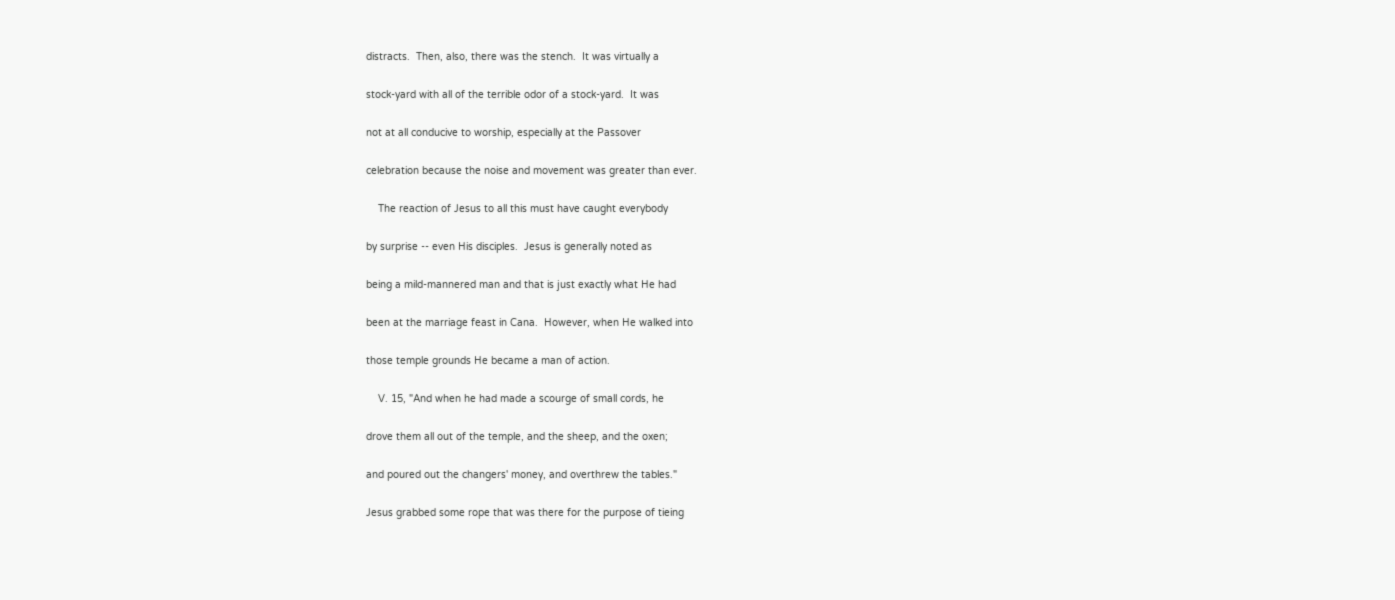distracts.  Then, also, there was the stench.  It was virtually a

stock-yard with all of the terrible odor of a stock-yard.  It was

not at all conducive to worship, especially at the Passover

celebration because the noise and movement was greater than ever.

    The reaction of Jesus to all this must have caught everybody

by surprise -- even His disciples.  Jesus is generally noted as

being a mild-mannered man and that is just exactly what He had

been at the marriage feast in Cana.  However, when He walked into

those temple grounds He became a man of action.

    V. 15, "And when he had made a scourge of small cords, he

drove them all out of the temple, and the sheep, and the oxen;

and poured out the changers' money, and overthrew the tables."

Jesus grabbed some rope that was there for the purpose of tieing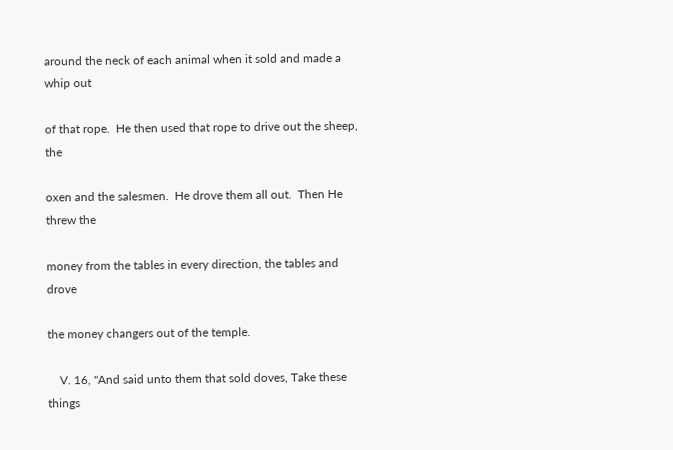around the neck of each animal when it sold and made a whip out

of that rope.  He then used that rope to drive out the sheep, the

oxen and the salesmen.  He drove them all out.  Then He threw the

money from the tables in every direction, the tables and drove

the money changers out of the temple.

    V. 16, "And said unto them that sold doves, Take these things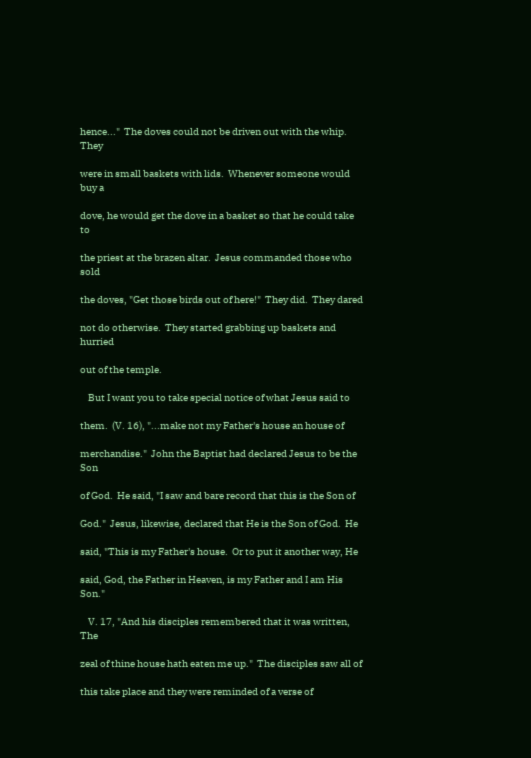hence..."  The doves could not be driven out with the whip.  They

were in small baskets with lids.  Whenever someone would buy a

dove, he would get the dove in a basket so that he could take to

the priest at the brazen altar.  Jesus commanded those who sold

the doves, "Get those birds out of here!"  They did.  They dared

not do otherwise.  They started grabbing up baskets and hurried

out of the temple.

    But I want you to take special notice of what Jesus said to

them.  (V. 16), "...make not my Father's house an house of

merchandise."  John the Baptist had declared Jesus to be the Son

of God.  He said, "I saw and bare record that this is the Son of

God."  Jesus, likewise, declared that He is the Son of God.  He

said, "This is my Father's house.  Or to put it another way, He

said, God, the Father in Heaven, is my Father and I am His Son."

    V. 17, "And his disciples remembered that it was written, The

zeal of thine house hath eaten me up."  The disciples saw all of

this take place and they were reminded of a verse of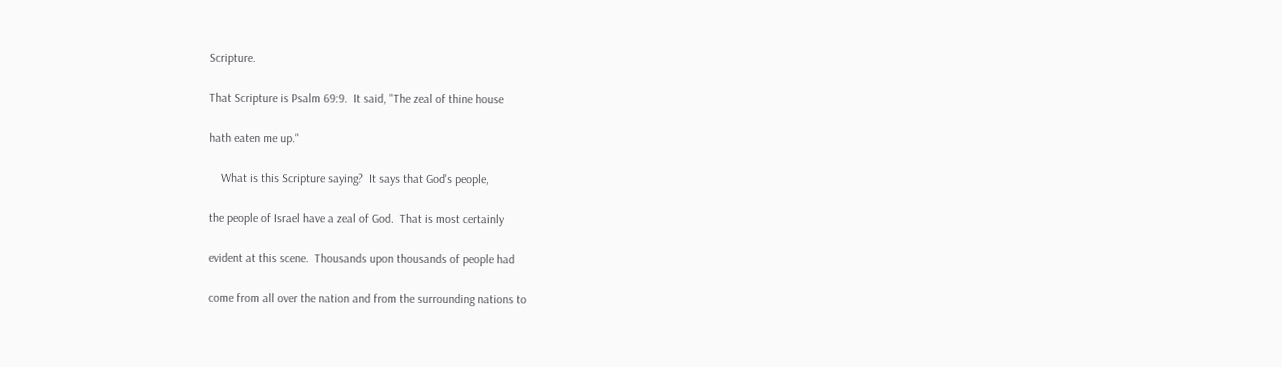Scripture.

That Scripture is Psalm 69:9.  It said, "The zeal of thine house

hath eaten me up."

    What is this Scripture saying?  It says that God's people,

the people of Israel have a zeal of God.  That is most certainly

evident at this scene.  Thousands upon thousands of people had

come from all over the nation and from the surrounding nations to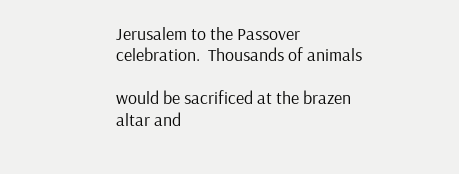Jerusalem to the Passover celebration.  Thousands of animals

would be sacrificed at the brazen altar and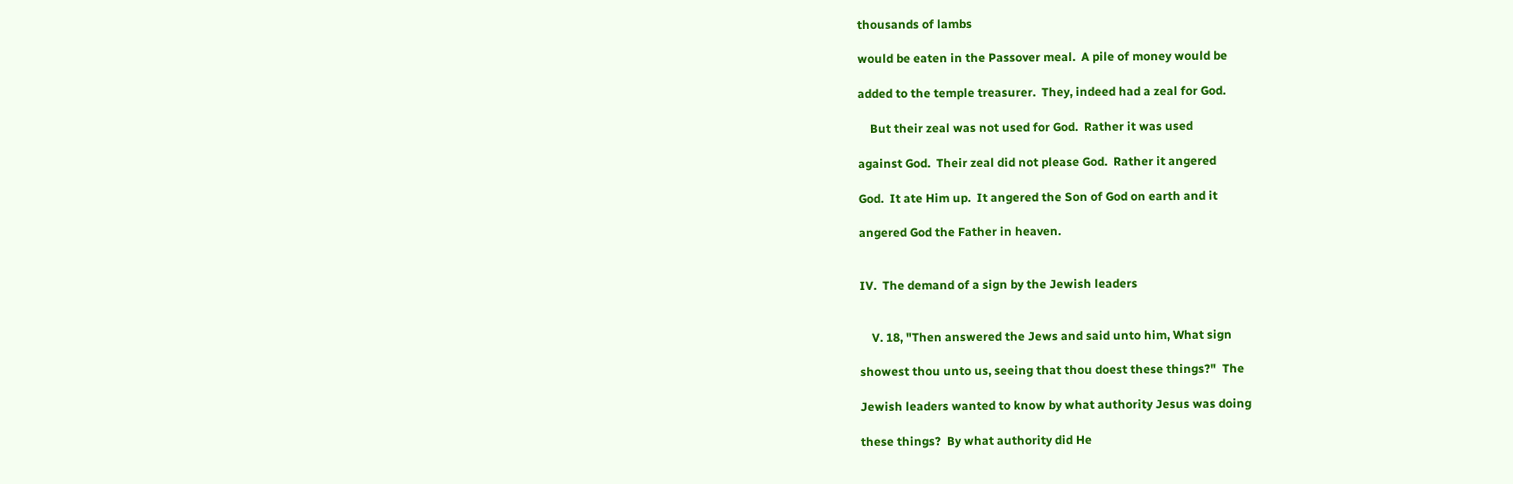thousands of lambs

would be eaten in the Passover meal.  A pile of money would be

added to the temple treasurer.  They, indeed had a zeal for God.

    But their zeal was not used for God.  Rather it was used

against God.  Their zeal did not please God.  Rather it angered

God.  It ate Him up.  It angered the Son of God on earth and it

angered God the Father in heaven.


IV.  The demand of a sign by the Jewish leaders


    V. 18, "Then answered the Jews and said unto him, What sign

showest thou unto us, seeing that thou doest these things?"  The

Jewish leaders wanted to know by what authority Jesus was doing

these things?  By what authority did He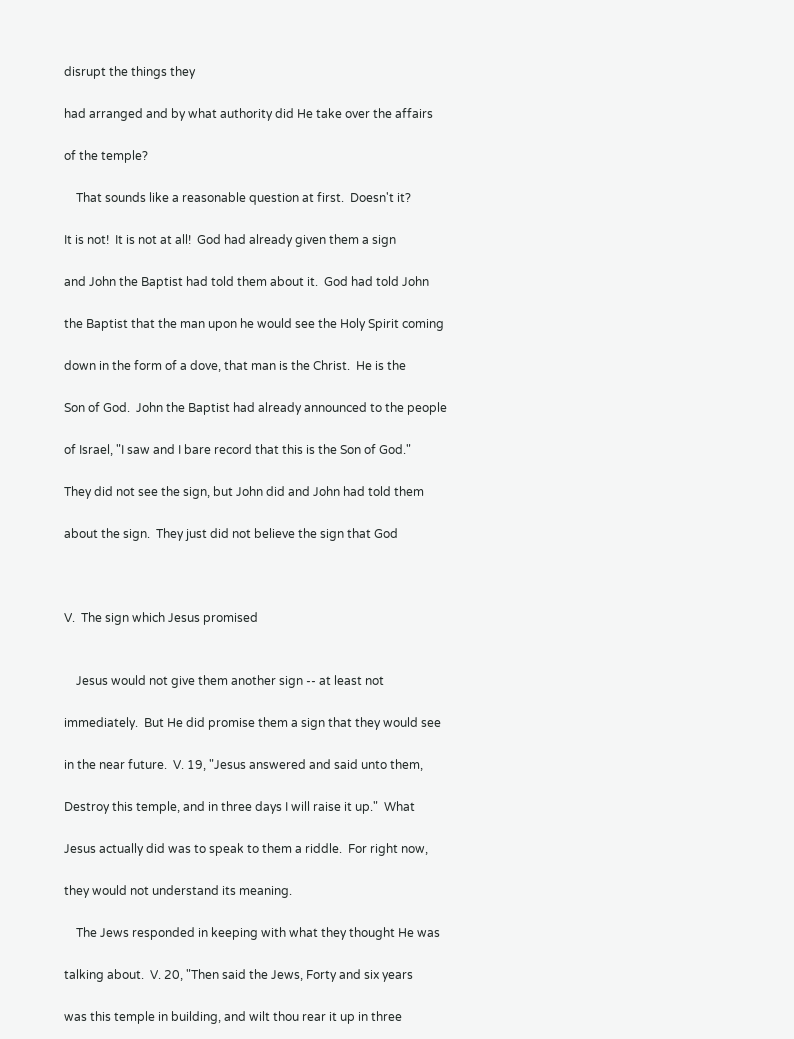disrupt the things they

had arranged and by what authority did He take over the affairs

of the temple?

    That sounds like a reasonable question at first.  Doesn't it?

It is not!  It is not at all!  God had already given them a sign

and John the Baptist had told them about it.  God had told John

the Baptist that the man upon he would see the Holy Spirit coming

down in the form of a dove, that man is the Christ.  He is the

Son of God.  John the Baptist had already announced to the people

of Israel, "I saw and I bare record that this is the Son of God."

They did not see the sign, but John did and John had told them

about the sign.  They just did not believe the sign that God



V.  The sign which Jesus promised


    Jesus would not give them another sign -- at least not

immediately.  But He did promise them a sign that they would see

in the near future.  V. 19, "Jesus answered and said unto them,

Destroy this temple, and in three days I will raise it up."  What

Jesus actually did was to speak to them a riddle.  For right now,

they would not understand its meaning.

    The Jews responded in keeping with what they thought He was

talking about.  V. 20, "Then said the Jews, Forty and six years

was this temple in building, and wilt thou rear it up in three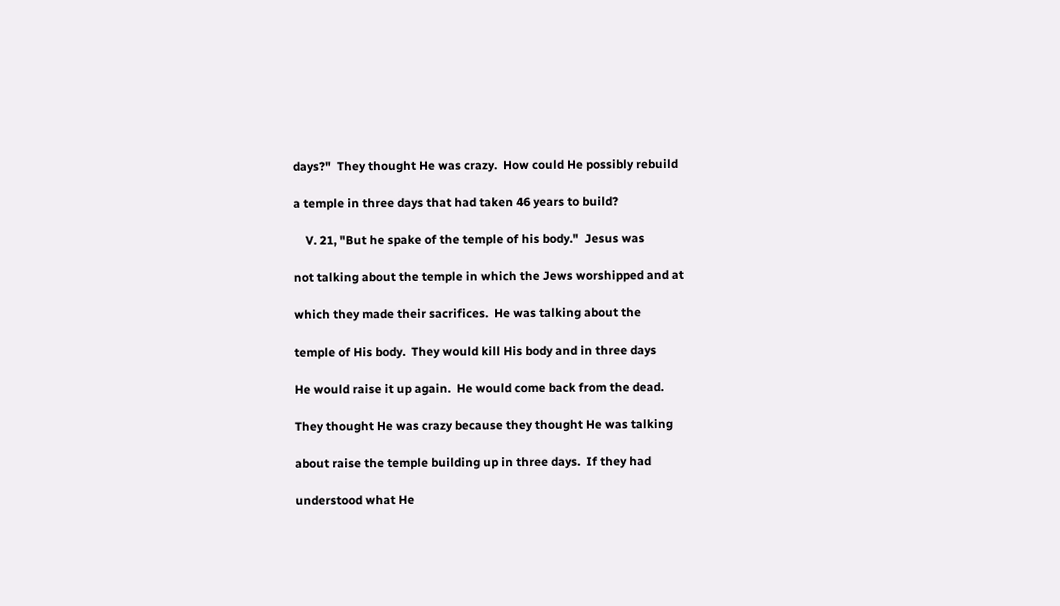days?"  They thought He was crazy.  How could He possibly rebuild

a temple in three days that had taken 46 years to build?

    V. 21, "But he spake of the temple of his body."  Jesus was

not talking about the temple in which the Jews worshipped and at

which they made their sacrifices.  He was talking about the

temple of His body.  They would kill His body and in three days

He would raise it up again.  He would come back from the dead.

They thought He was crazy because they thought He was talking

about raise the temple building up in three days.  If they had

understood what He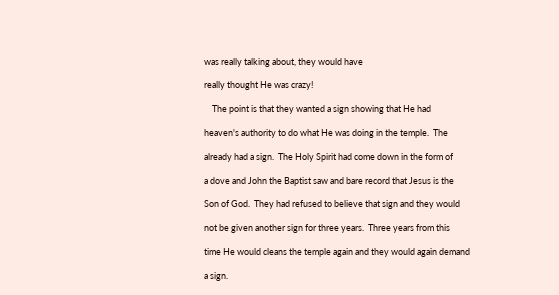was really talking about, they would have

really thought He was crazy!

    The point is that they wanted a sign showing that He had

heaven's authority to do what He was doing in the temple.  The

already had a sign.  The Holy Spirit had come down in the form of

a dove and John the Baptist saw and bare record that Jesus is the

Son of God.  They had refused to believe that sign and they would

not be given another sign for three years.  Three years from this

time He would cleans the temple again and they would again demand

a sign.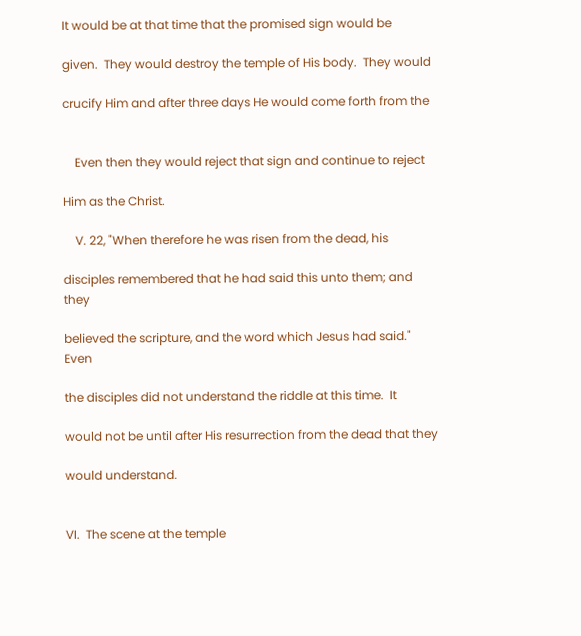It would be at that time that the promised sign would be

given.  They would destroy the temple of His body.  They would

crucify Him and after three days He would come forth from the


    Even then they would reject that sign and continue to reject

Him as the Christ.

    V. 22, "When therefore he was risen from the dead, his

disciples remembered that he had said this unto them; and they

believed the scripture, and the word which Jesus had said."  Even

the disciples did not understand the riddle at this time.  It

would not be until after His resurrection from the dead that they

would understand.


VI.  The scene at the temple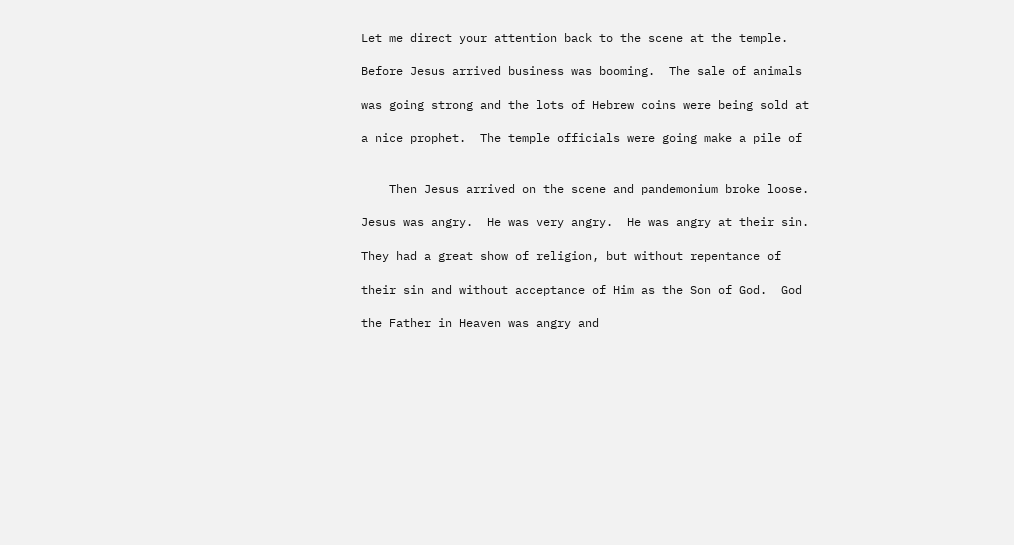Let me direct your attention back to the scene at the temple.

Before Jesus arrived business was booming.  The sale of animals

was going strong and the lots of Hebrew coins were being sold at

a nice prophet.  The temple officials were going make a pile of


    Then Jesus arrived on the scene and pandemonium broke loose.

Jesus was angry.  He was very angry.  He was angry at their sin.

They had a great show of religion, but without repentance of

their sin and without acceptance of Him as the Son of God.  God

the Father in Heaven was angry and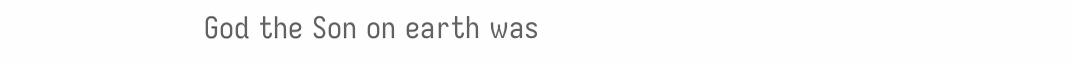God the Son on earth was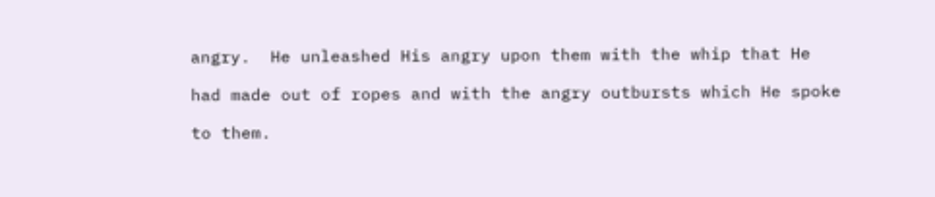angry.  He unleashed His angry upon them with the whip that He

had made out of ropes and with the angry outbursts which He spoke

to them.